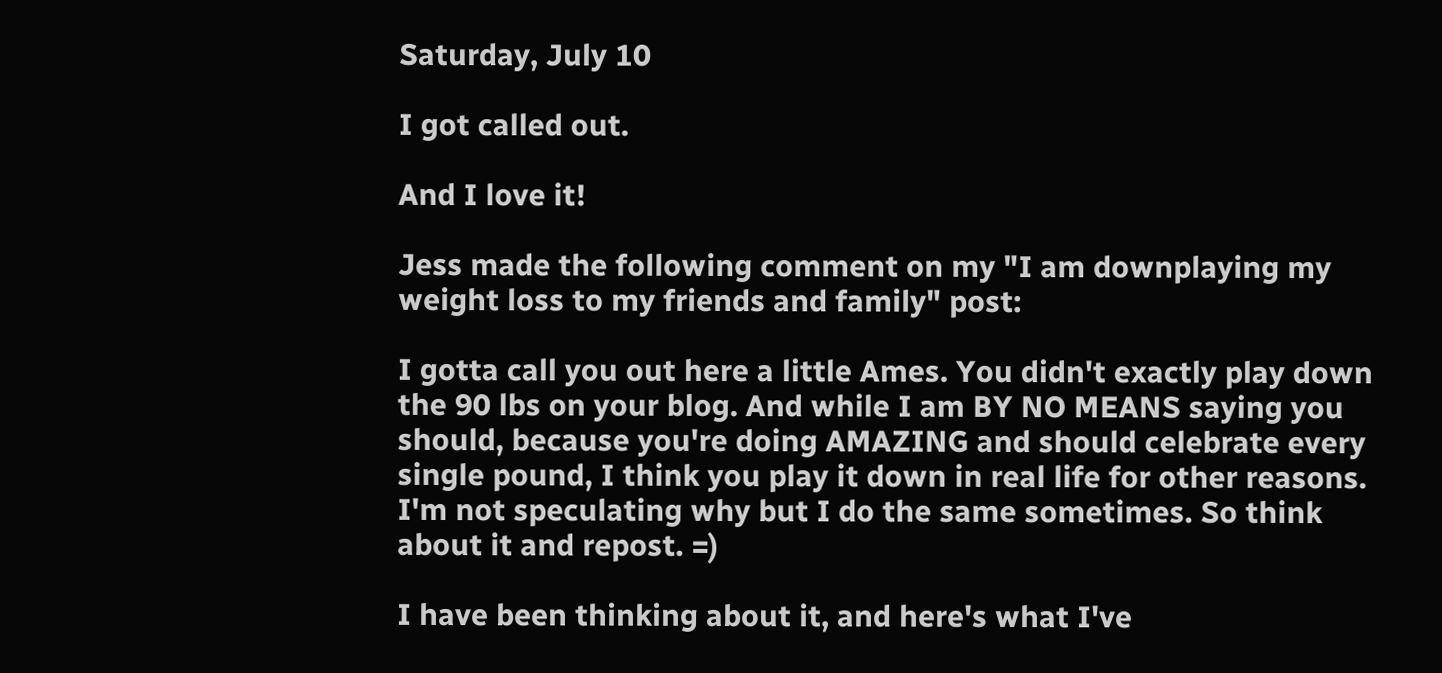Saturday, July 10

I got called out.

And I love it!

Jess made the following comment on my "I am downplaying my weight loss to my friends and family" post:

I gotta call you out here a little Ames. You didn't exactly play down the 90 lbs on your blog. And while I am BY NO MEANS saying you should, because you're doing AMAZING and should celebrate every single pound, I think you play it down in real life for other reasons. I'm not speculating why but I do the same sometimes. So think about it and repost. =)

I have been thinking about it, and here's what I've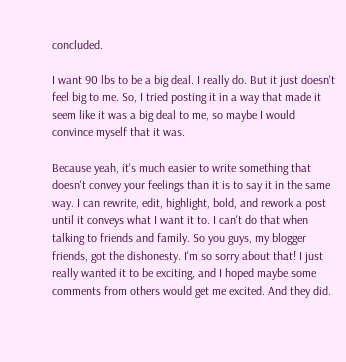concluded.

I want 90 lbs to be a big deal. I really do. But it just doesn't feel big to me. So, I tried posting it in a way that made it seem like it was a big deal to me, so maybe I would convince myself that it was.

Because yeah, it's much easier to write something that doesn't convey your feelings than it is to say it in the same way. I can rewrite, edit, highlight, bold, and rework a post until it conveys what I want it to. I can't do that when talking to friends and family. So you guys, my blogger friends, got the dishonesty. I'm so sorry about that! I just really wanted it to be exciting, and I hoped maybe some comments from others would get me excited. And they did.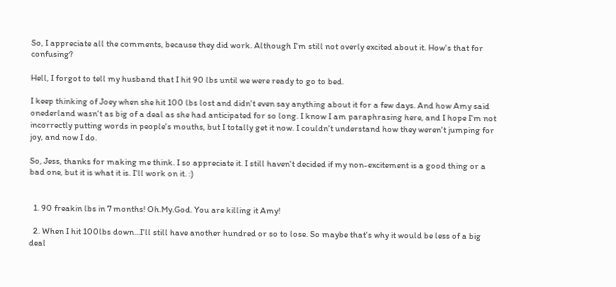So, I appreciate all the comments, because they did work. Although I'm still not overly excited about it. How's that for confusing?

Hell, I forgot to tell my husband that I hit 90 lbs until we were ready to go to bed.

I keep thinking of Joey when she hit 100 lbs lost and didn't even say anything about it for a few days. And how Amy said onederland wasn't as big of a deal as she had anticipated for so long. I know I am paraphrasing here, and I hope I'm not incorrectly putting words in people's mouths, but I totally get it now. I couldn't understand how they weren't jumping for joy, and now I do.

So, Jess, thanks for making me think. I so appreciate it. I still haven't decided if my non-excitement is a good thing or a bad one, but it is what it is. I'll work on it. :)


  1. 90 freakin lbs in 7 months! Oh.My.God. You are killing it Amy!

  2. When I hit 100lbs down...I'll still have another hundred or so to lose. So maybe that's why it would be less of a big deal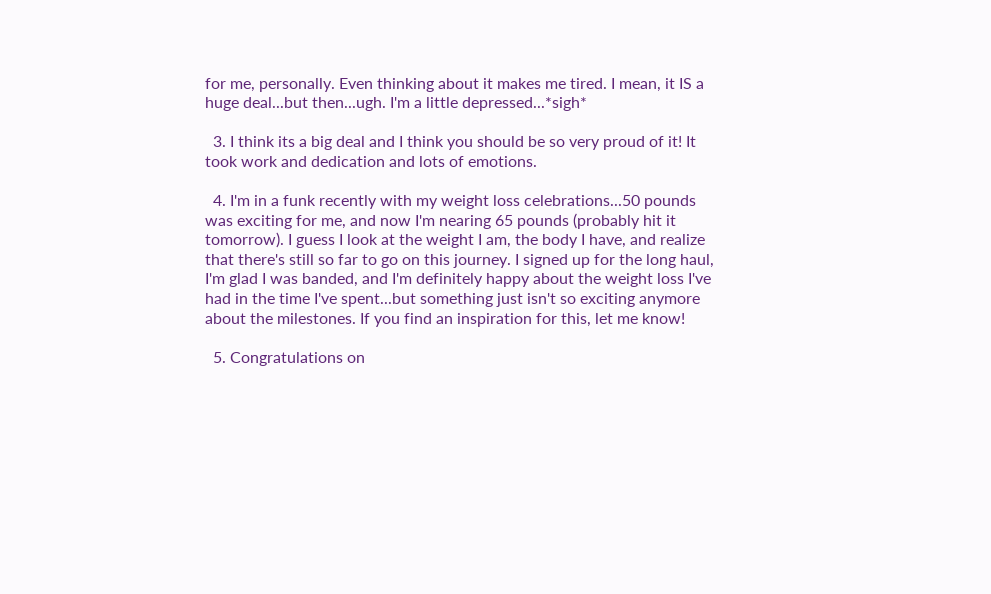for me, personally. Even thinking about it makes me tired. I mean, it IS a huge deal...but then...ugh. I'm a little depressed...*sigh*

  3. I think its a big deal and I think you should be so very proud of it! It took work and dedication and lots of emotions.

  4. I'm in a funk recently with my weight loss celebrations...50 pounds was exciting for me, and now I'm nearing 65 pounds (probably hit it tomorrow). I guess I look at the weight I am, the body I have, and realize that there's still so far to go on this journey. I signed up for the long haul, I'm glad I was banded, and I'm definitely happy about the weight loss I've had in the time I've spent...but something just isn't so exciting anymore about the milestones. If you find an inspiration for this, let me know!

  5. Congratulations on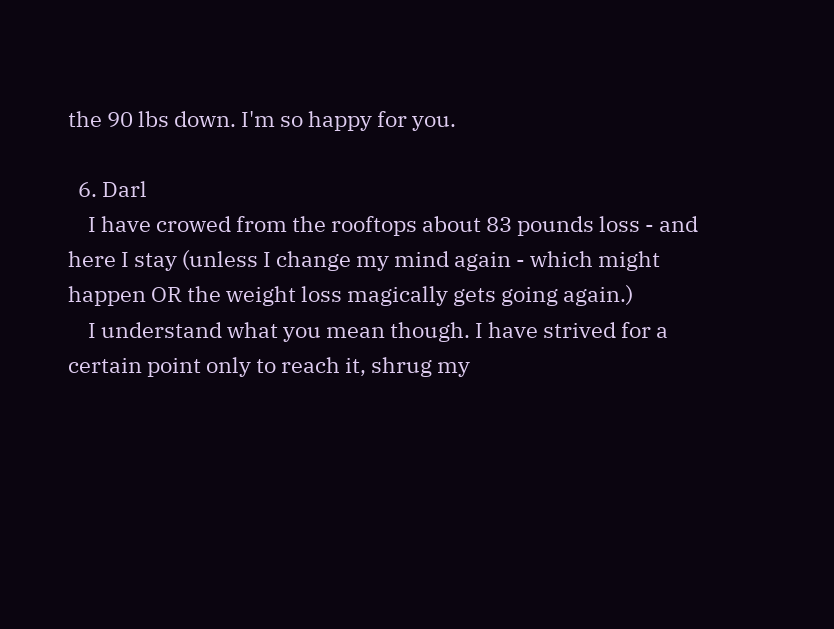the 90 lbs down. I'm so happy for you.

  6. Darl
    I have crowed from the rooftops about 83 pounds loss - and here I stay (unless I change my mind again - which might happen OR the weight loss magically gets going again.)
    I understand what you mean though. I have strived for a certain point only to reach it, shrug my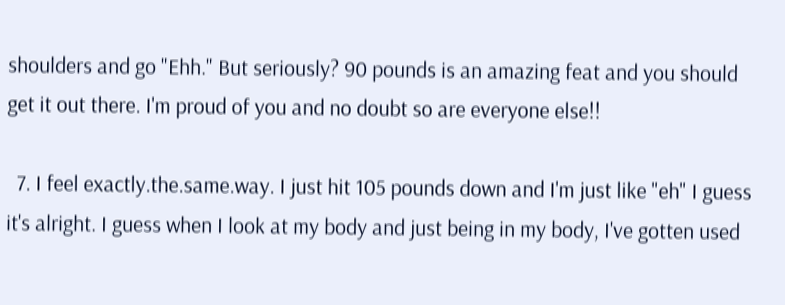shoulders and go "Ehh." But seriously? 90 pounds is an amazing feat and you should get it out there. I'm proud of you and no doubt so are everyone else!!

  7. I feel exactly.the.same.way. I just hit 105 pounds down and I'm just like "eh" I guess it's alright. I guess when I look at my body and just being in my body, I've gotten used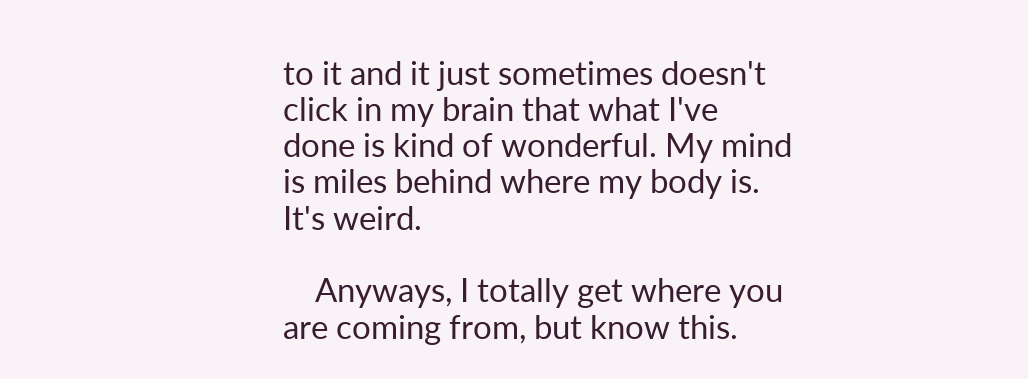to it and it just sometimes doesn't click in my brain that what I've done is kind of wonderful. My mind is miles behind where my body is. It's weird.

    Anyways, I totally get where you are coming from, but know this.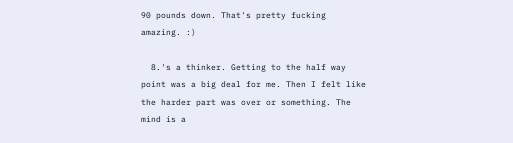90 pounds down. That's pretty fucking amazing. :)

  8.'s a thinker. Getting to the half way point was a big deal for me. Then I felt like the harder part was over or something. The mind is a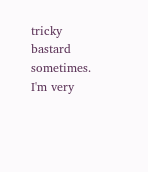tricky bastard sometimes. I'm very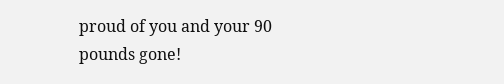proud of you and your 90 pounds gone!